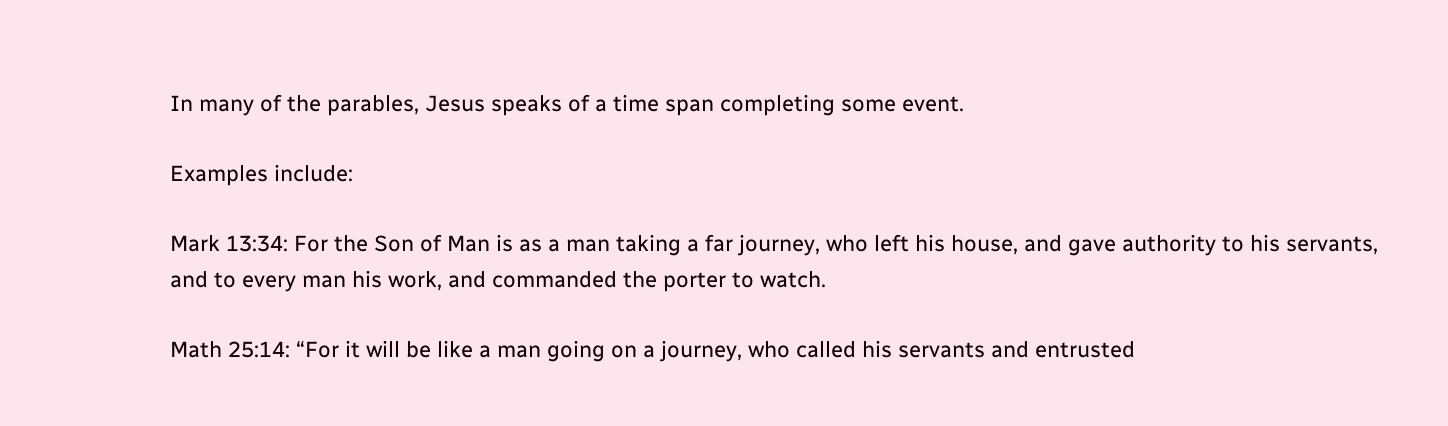In many of the parables, Jesus speaks of a time span completing some event.

Examples include:

Mark 13:34: For the Son of Man is as a man taking a far journey, who left his house, and gave authority to his servants, and to every man his work, and commanded the porter to watch.

Math 25:14: “For it will be like a man going on a journey, who called his servants and entrusted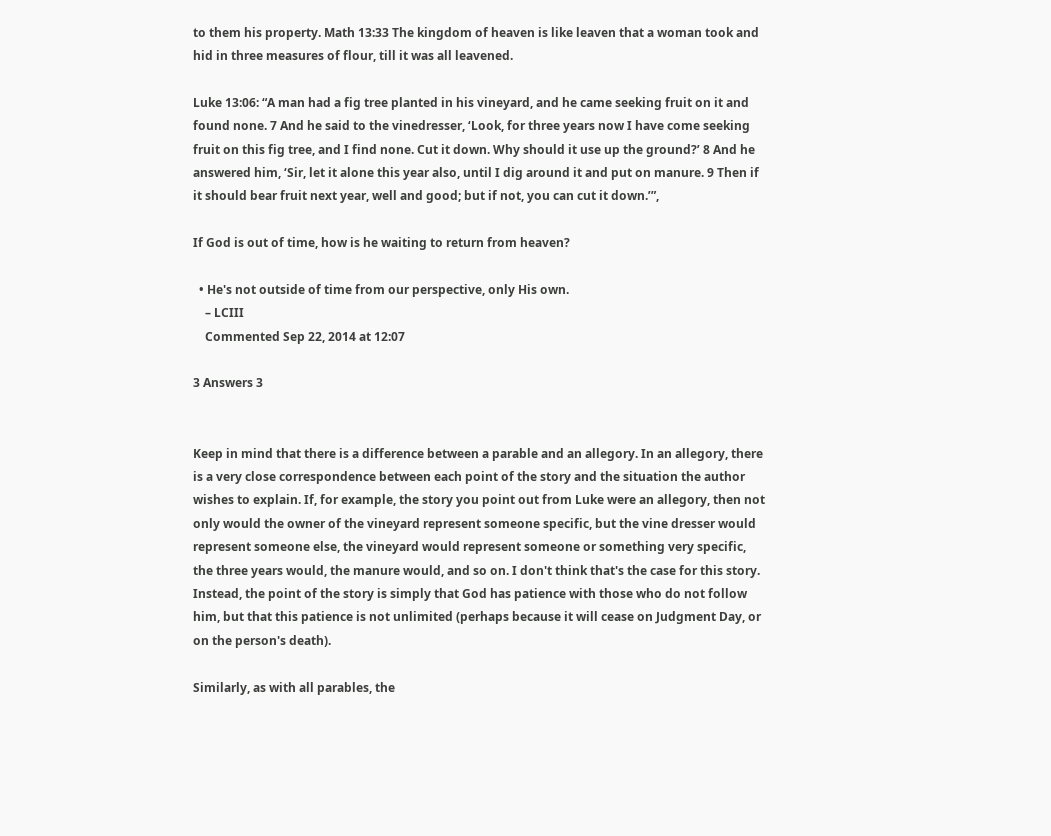to them his property. Math 13:33 The kingdom of heaven is like leaven that a woman took and hid in three measures of flour, till it was all leavened.

Luke 13:06: “A man had a fig tree planted in his vineyard, and he came seeking fruit on it and found none. 7 And he said to the vinedresser, ‘Look, for three years now I have come seeking fruit on this fig tree, and I find none. Cut it down. Why should it use up the ground?’ 8 And he answered him, ‘Sir, let it alone this year also, until I dig around it and put on manure. 9 Then if it should bear fruit next year, well and good; but if not, you can cut it down.’”,

If God is out of time, how is he waiting to return from heaven?

  • He's not outside of time from our perspective, only His own.
    – LCIII
    Commented Sep 22, 2014 at 12:07

3 Answers 3


Keep in mind that there is a difference between a parable and an allegory. In an allegory, there is a very close correspondence between each point of the story and the situation the author wishes to explain. If, for example, the story you point out from Luke were an allegory, then not only would the owner of the vineyard represent someone specific, but the vine dresser would represent someone else, the vineyard would represent someone or something very specific, the three years would, the manure would, and so on. I don't think that's the case for this story. Instead, the point of the story is simply that God has patience with those who do not follow him, but that this patience is not unlimited (perhaps because it will cease on Judgment Day, or on the person's death).

Similarly, as with all parables, the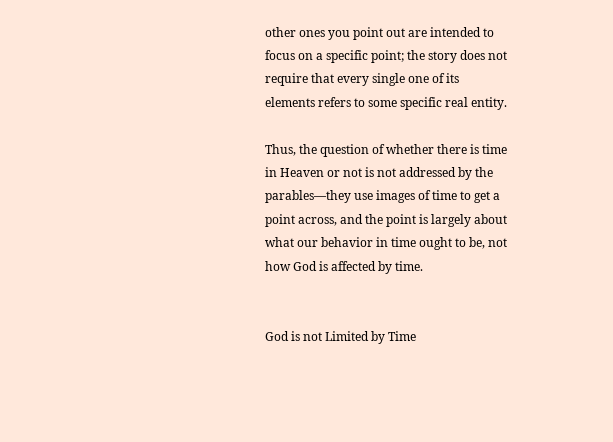other ones you point out are intended to focus on a specific point; the story does not require that every single one of its elements refers to some specific real entity.

Thus, the question of whether there is time in Heaven or not is not addressed by the parables—they use images of time to get a point across, and the point is largely about what our behavior in time ought to be, not how God is affected by time.


God is not Limited by Time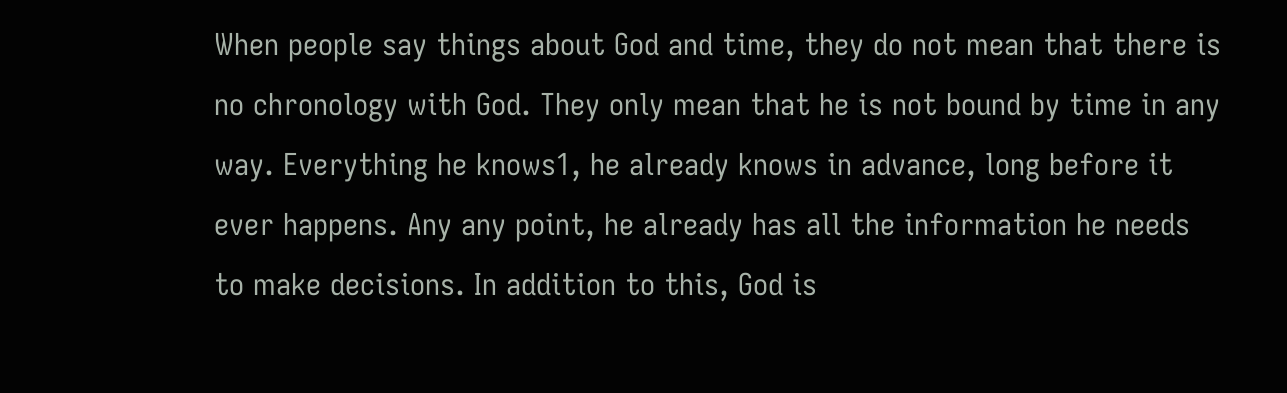When people say things about God and time, they do not mean that there is no chronology with God. They only mean that he is not bound by time in any way. Everything he knows1, he already knows in advance, long before it ever happens. Any any point, he already has all the information he needs to make decisions. In addition to this, God is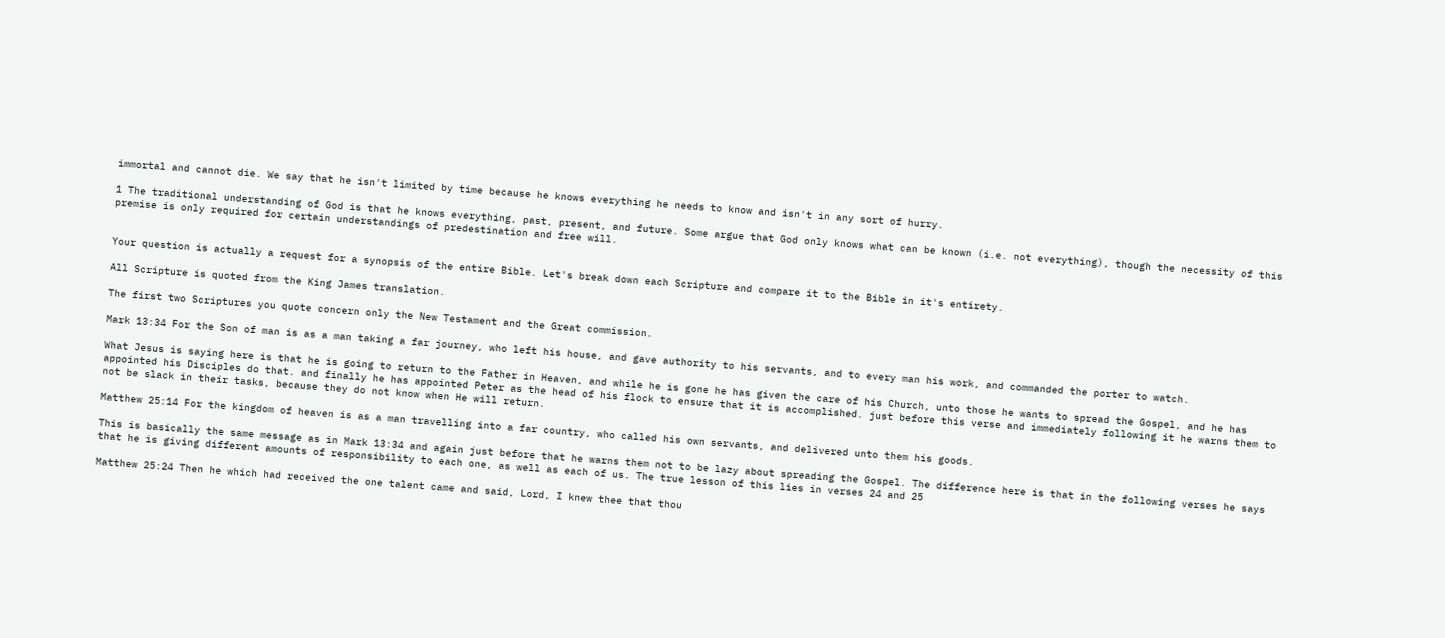immortal and cannot die. We say that he isn't limited by time because he knows everything he needs to know and isn't in any sort of hurry.

1 The traditional understanding of God is that he knows everything, past, present, and future. Some argue that God only knows what can be known (i.e. not everything), though the necessity of this premise is only required for certain understandings of predestination and free will.


Your question is actually a request for a synopsis of the entire Bible. Let's break down each Scripture and compare it to the Bible in it's entirety.

All Scripture is quoted from the King James translation.

The first two Scriptures you quote concern only the New Testament and the Great commission.

Mark 13:34 For the Son of man is as a man taking a far journey, who left his house, and gave authority to his servants, and to every man his work, and commanded the porter to watch.

What Jesus is saying here is that he is going to return to the Father in Heaven, and while he is gone he has given the care of his Church, unto those he wants to spread the Gospel, and he has appointed his Disciples do that. and finally he has appointed Peter as the head of his flock to ensure that it is accomplished. just before this verse and immediately following it he warns them to not be slack in their tasks, because they do not know when He will return.

Matthew 25:14 For the kingdom of heaven is as a man travelling into a far country, who called his own servants, and delivered unto them his goods.

This is basically the same message as in Mark 13:34 and again just before that he warns them not to be lazy about spreading the Gospel. The difference here is that in the following verses he says that he is giving different amounts of responsibility to each one, as well as each of us. The true lesson of this lies in verses 24 and 25

Matthew 25:24 Then he which had received the one talent came and said, Lord, I knew thee that thou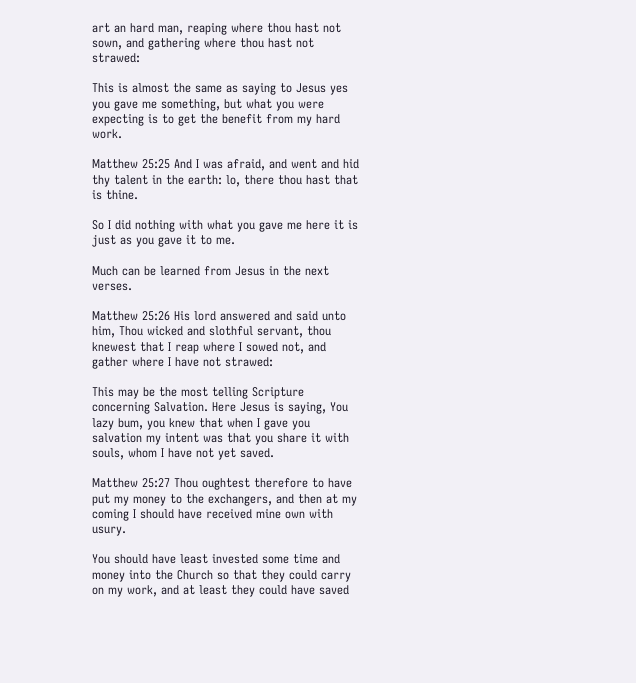art an hard man, reaping where thou hast not sown, and gathering where thou hast not strawed:

This is almost the same as saying to Jesus yes you gave me something, but what you were expecting is to get the benefit from my hard work.

Matthew 25:25 And I was afraid, and went and hid thy talent in the earth: lo, there thou hast that is thine.

So I did nothing with what you gave me here it is just as you gave it to me.

Much can be learned from Jesus in the next verses.

Matthew 25:26 His lord answered and said unto him, Thou wicked and slothful servant, thou knewest that I reap where I sowed not, and gather where I have not strawed:

This may be the most telling Scripture concerning Salvation. Here Jesus is saying, You lazy bum, you knew that when I gave you salvation my intent was that you share it with souls, whom I have not yet saved.

Matthew 25:27 Thou oughtest therefore to have put my money to the exchangers, and then at my coming I should have received mine own with usury.

You should have least invested some time and money into the Church so that they could carry on my work, and at least they could have saved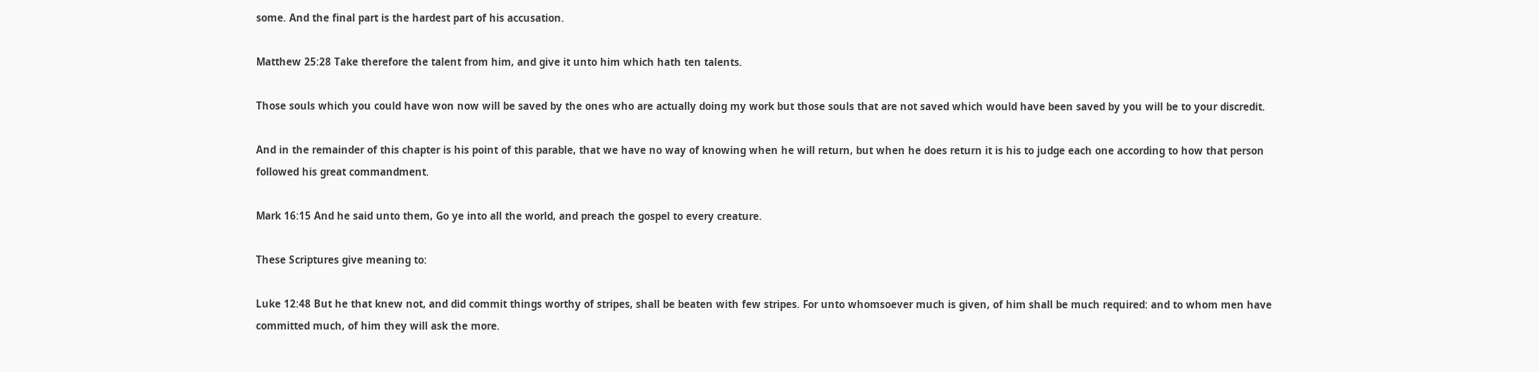some. And the final part is the hardest part of his accusation.

Matthew 25:28 Take therefore the talent from him, and give it unto him which hath ten talents.

Those souls which you could have won now will be saved by the ones who are actually doing my work but those souls that are not saved which would have been saved by you will be to your discredit.

And in the remainder of this chapter is his point of this parable, that we have no way of knowing when he will return, but when he does return it is his to judge each one according to how that person followed his great commandment.

Mark 16:15 And he said unto them, Go ye into all the world, and preach the gospel to every creature.

These Scriptures give meaning to:

Luke 12:48 But he that knew not, and did commit things worthy of stripes, shall be beaten with few stripes. For unto whomsoever much is given, of him shall be much required: and to whom men have committed much, of him they will ask the more.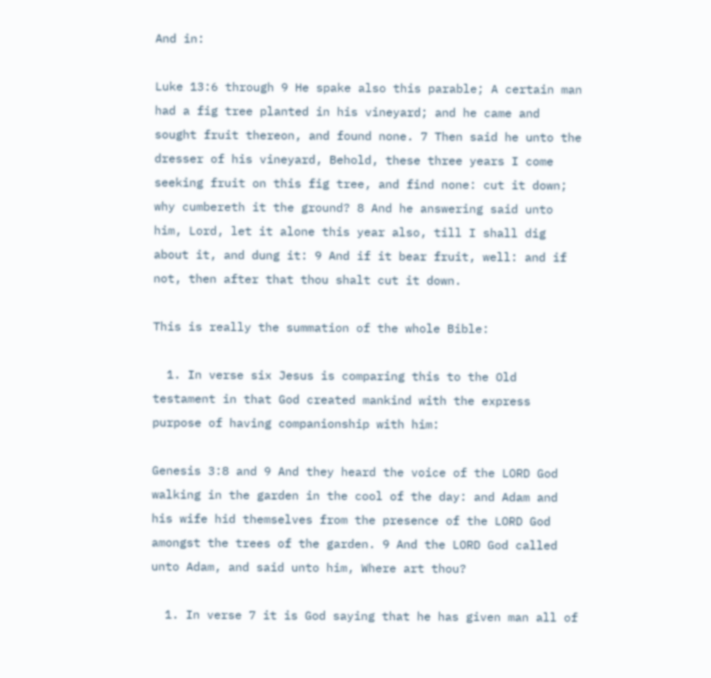And in:

Luke 13:6 through 9 He spake also this parable; A certain man had a fig tree planted in his vineyard; and he came and sought fruit thereon, and found none. 7 Then said he unto the dresser of his vineyard, Behold, these three years I come seeking fruit on this fig tree, and find none: cut it down; why cumbereth it the ground? 8 And he answering said unto him, Lord, let it alone this year also, till I shall dig about it, and dung it: 9 And if it bear fruit, well: and if not, then after that thou shalt cut it down.

This is really the summation of the whole Bible:

  1. In verse six Jesus is comparing this to the Old testament in that God created mankind with the express purpose of having companionship with him:

Genesis 3:8 and 9 And they heard the voice of the LORD God walking in the garden in the cool of the day: and Adam and his wife hid themselves from the presence of the LORD God amongst the trees of the garden. 9 And the LORD God called unto Adam, and said unto him, Where art thou?

  1. In verse 7 it is God saying that he has given man all of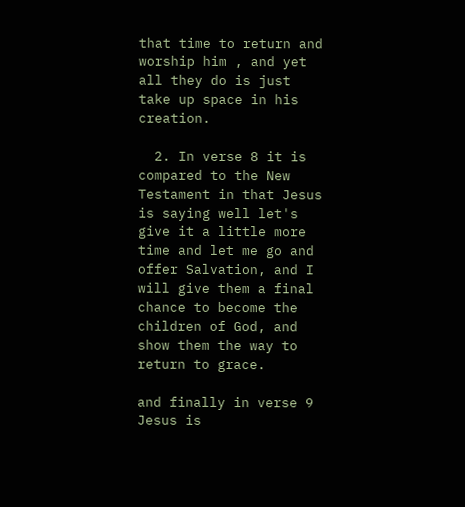that time to return and worship him , and yet all they do is just take up space in his creation.

  2. In verse 8 it is compared to the New Testament in that Jesus is saying well let's give it a little more time and let me go and offer Salvation, and I will give them a final chance to become the children of God, and show them the way to return to grace.

and finally in verse 9 Jesus is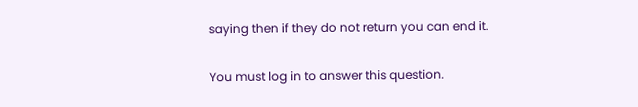saying then if they do not return you can end it.

You must log in to answer this question.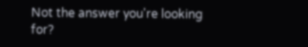Not the answer you're looking for?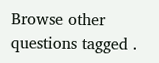Browse other questions tagged .